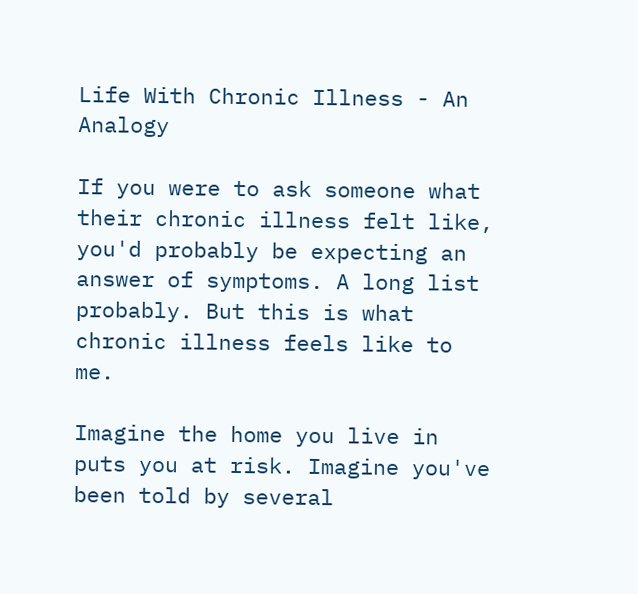Life With Chronic Illness - An Analogy

If you were to ask someone what their chronic illness felt like, you'd probably be expecting an answer of symptoms. A long list probably. But this is what chronic illness feels like to me.

Imagine the home you live in puts you at risk. Imagine you've been told by several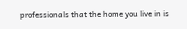professionals that the home you live in is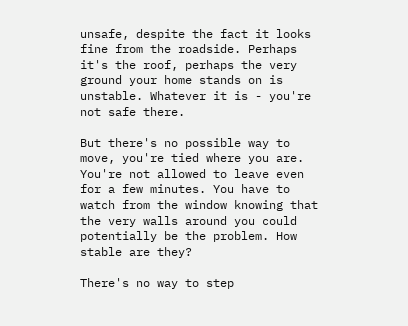unsafe, despite the fact it looks fine from the roadside. Perhaps it's the roof, perhaps the very ground your home stands on is unstable. Whatever it is - you're not safe there.

But there's no possible way to move, you're tied where you are. You're not allowed to leave even for a few minutes. You have to watch from the window knowing that the very walls around you could potentially be the problem. How stable are they?

There's no way to step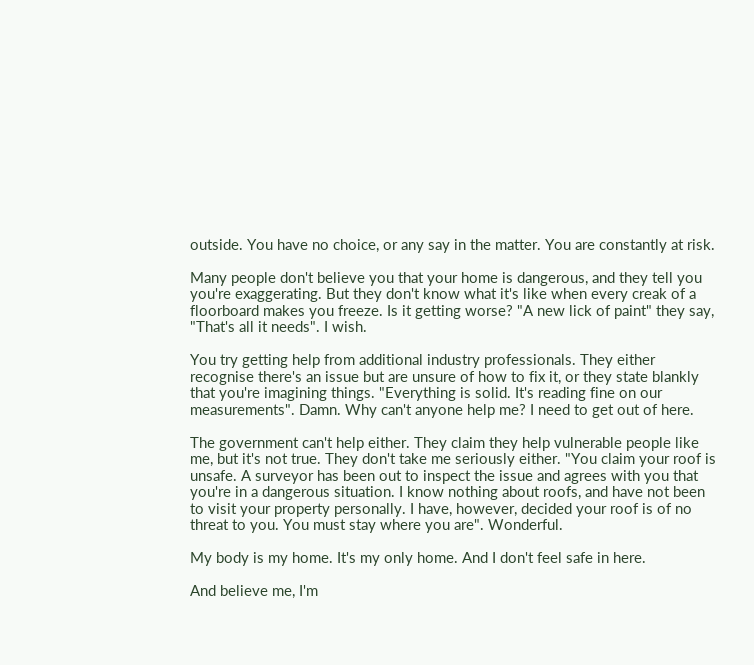outside. You have no choice, or any say in the matter. You are constantly at risk.

Many people don't believe you that your home is dangerous, and they tell you you're exaggerating. But they don't know what it's like when every creak of a floorboard makes you freeze. Is it getting worse? "A new lick of paint" they say, "That's all it needs". I wish.

You try getting help from additional industry professionals. They either recognise there's an issue but are unsure of how to fix it, or they state blankly that you're imagining things. "Everything is solid. It's reading fine on our measurements". Damn. Why can't anyone help me? I need to get out of here.

The government can't help either. They claim they help vulnerable people like me, but it's not true. They don't take me seriously either. "You claim your roof is unsafe. A surveyor has been out to inspect the issue and agrees with you that you're in a dangerous situation. I know nothing about roofs, and have not been to visit your property personally. I have, however, decided your roof is of no threat to you. You must stay where you are". Wonderful.

My body is my home. It's my only home. And I don't feel safe in here.

And believe me, I'm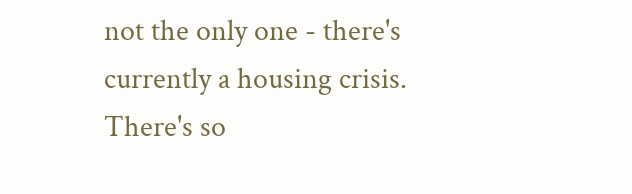not the only one - there's currently a housing crisis. There's so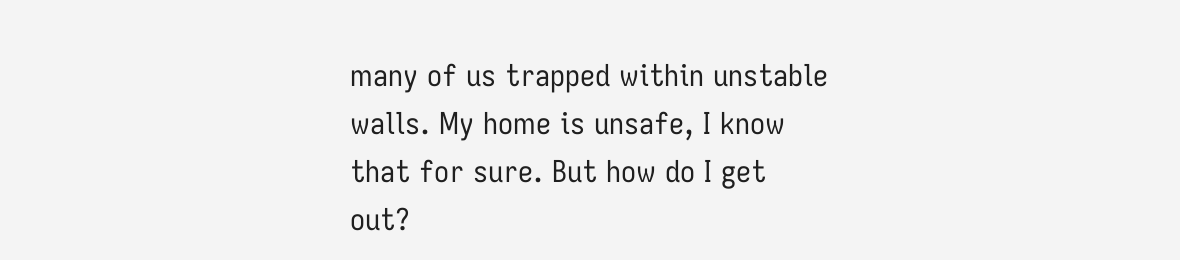many of us trapped within unstable walls. My home is unsafe, I know that for sure. But how do I get out?